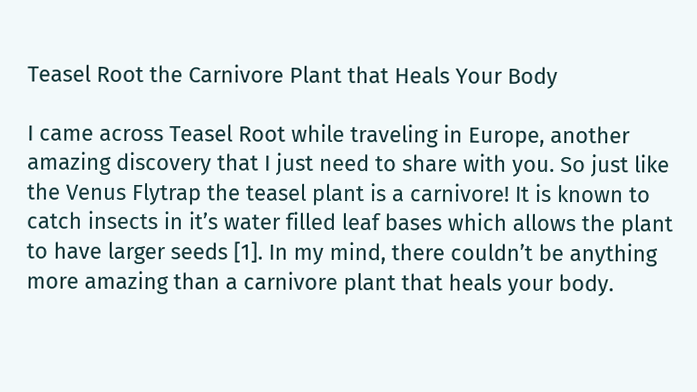Teasel Root the Carnivore Plant that Heals Your Body

I came across Teasel Root while traveling in Europe, another amazing discovery that I just need to share with you. So just like the Venus Flytrap the teasel plant is a carnivore! It is known to catch insects in it’s water filled leaf bases which allows the plant to have larger seeds [1]. In my mind, there couldn’t be anything more amazing than a carnivore plant that heals your body.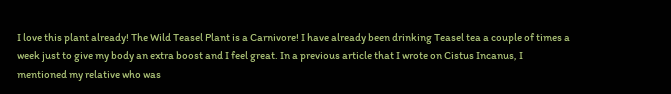I love this plant already! The Wild Teasel Plant is a Carnivore! I have already been drinking Teasel tea a couple of times a week just to give my body an extra boost and I feel great. In a previous article that I wrote on Cistus Incanus, I mentioned my relative who was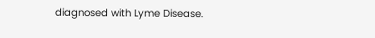diagnosed with Lyme Disease.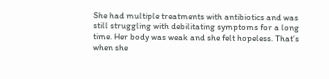She had multiple treatments with antibiotics and was still struggling with debilitating symptoms for a long time. Her body was weak and she felt hopeless. That’s when she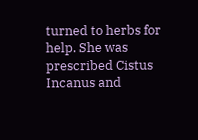turned to herbs for help. She was prescribed Cistus Incanus and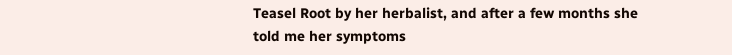Teasel Root by her herbalist, and after a few months she told me her symptoms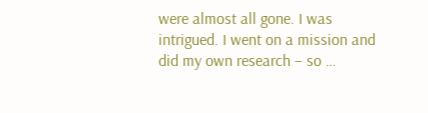were almost all gone. I was intrigued. I went on a mission and did my own research – so …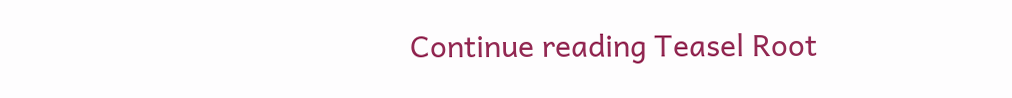Continue reading Teasel Root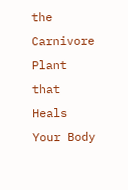the Carnivore Plant that Heals Your Body